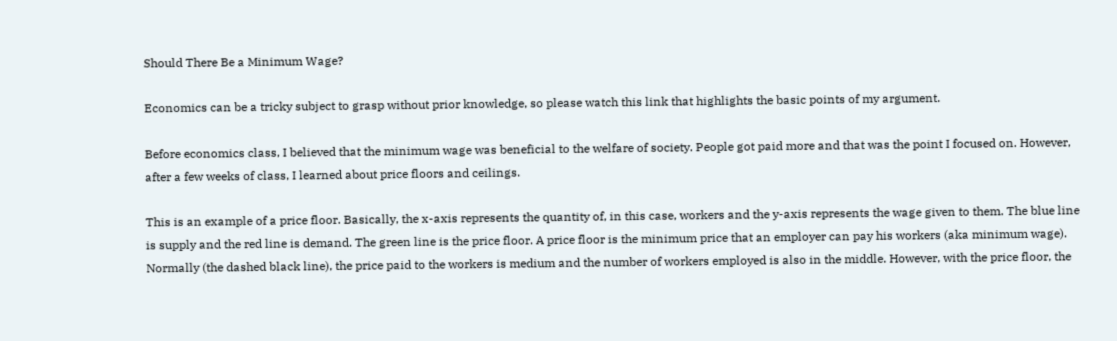Should There Be a Minimum Wage?

Economics can be a tricky subject to grasp without prior knowledge, so please watch this link that highlights the basic points of my argument.

Before economics class, I believed that the minimum wage was beneficial to the welfare of society. People got paid more and that was the point I focused on. However, after a few weeks of class, I learned about price floors and ceilings.

This is an example of a price floor. Basically, the x-axis represents the quantity of, in this case, workers and the y-axis represents the wage given to them. The blue line is supply and the red line is demand. The green line is the price floor. A price floor is the minimum price that an employer can pay his workers (aka minimum wage). Normally (the dashed black line), the price paid to the workers is medium and the number of workers employed is also in the middle. However, with the price floor, the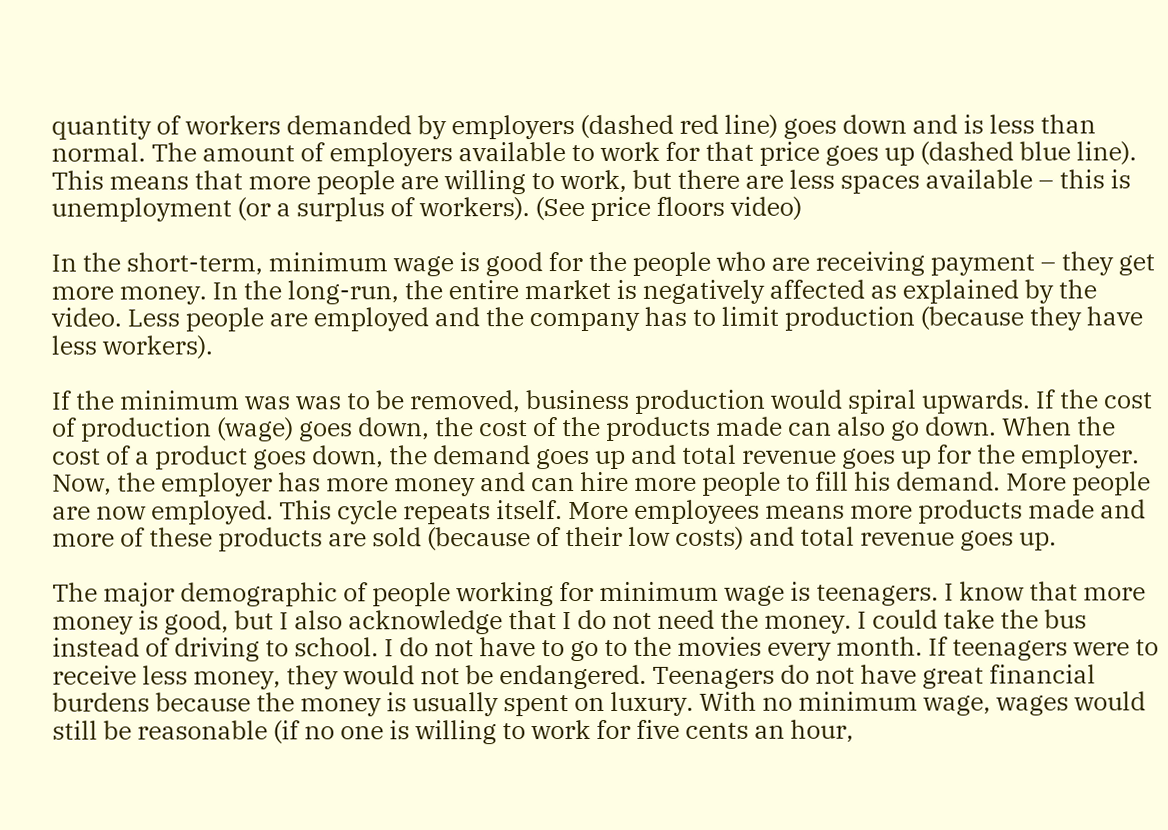quantity of workers demanded by employers (dashed red line) goes down and is less than normal. The amount of employers available to work for that price goes up (dashed blue line). This means that more people are willing to work, but there are less spaces available – this is unemployment (or a surplus of workers). (See price floors video)

In the short-term, minimum wage is good for the people who are receiving payment – they get more money. In the long-run, the entire market is negatively affected as explained by the video. Less people are employed and the company has to limit production (because they have less workers).

If the minimum was was to be removed, business production would spiral upwards. If the cost of production (wage) goes down, the cost of the products made can also go down. When the cost of a product goes down, the demand goes up and total revenue goes up for the employer. Now, the employer has more money and can hire more people to fill his demand. More people are now employed. This cycle repeats itself. More employees means more products made and more of these products are sold (because of their low costs) and total revenue goes up.

The major demographic of people working for minimum wage is teenagers. I know that more money is good, but I also acknowledge that I do not need the money. I could take the bus instead of driving to school. I do not have to go to the movies every month. If teenagers were to receive less money, they would not be endangered. Teenagers do not have great financial burdens because the money is usually spent on luxury. With no minimum wage, wages would still be reasonable (if no one is willing to work for five cents an hour,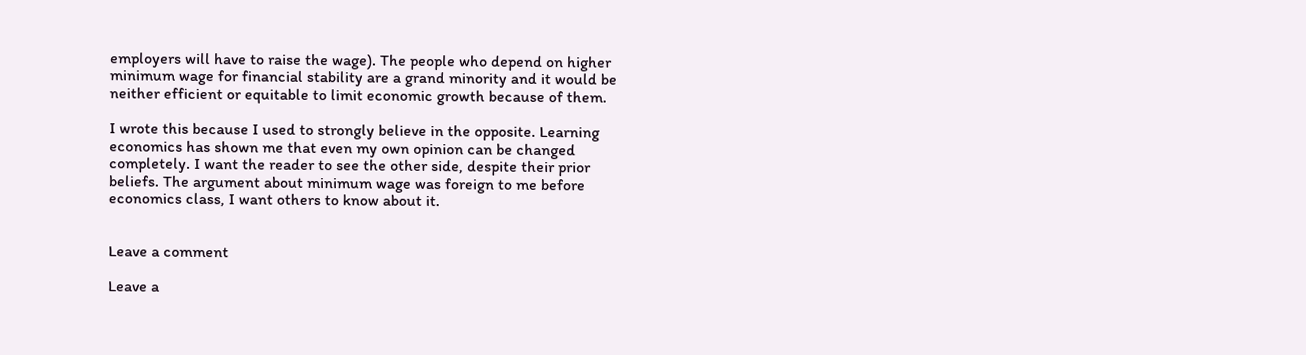employers will have to raise the wage). The people who depend on higher minimum wage for financial stability are a grand minority and it would be neither efficient or equitable to limit economic growth because of them.

I wrote this because I used to strongly believe in the opposite. Learning economics has shown me that even my own opinion can be changed completely. I want the reader to see the other side, despite their prior beliefs. The argument about minimum wage was foreign to me before economics class, I want others to know about it.


Leave a comment

Leave a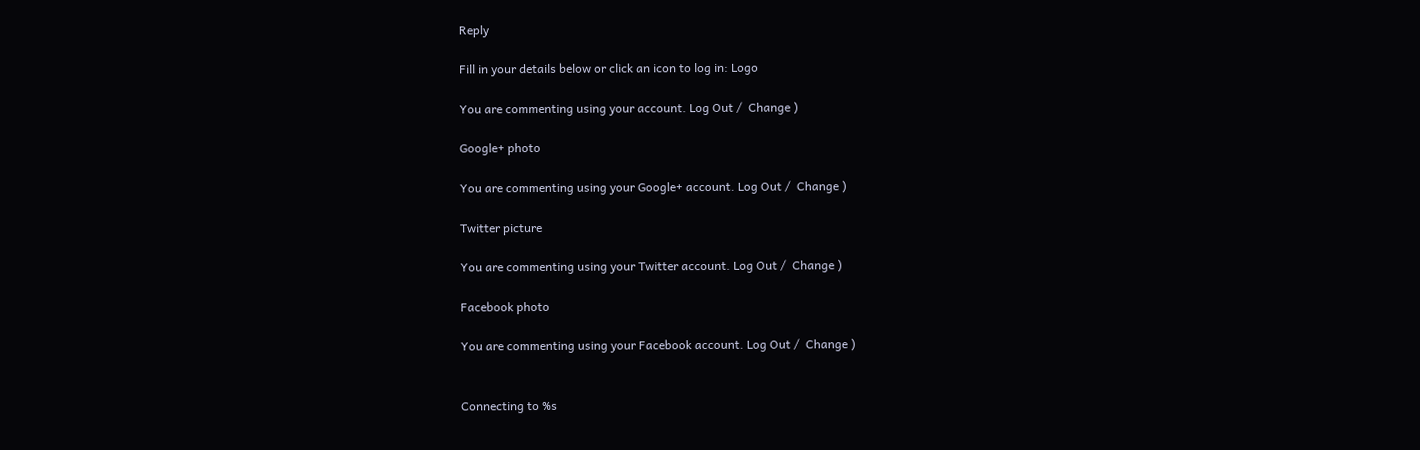Reply

Fill in your details below or click an icon to log in: Logo

You are commenting using your account. Log Out /  Change )

Google+ photo

You are commenting using your Google+ account. Log Out /  Change )

Twitter picture

You are commenting using your Twitter account. Log Out /  Change )

Facebook photo

You are commenting using your Facebook account. Log Out /  Change )


Connecting to %s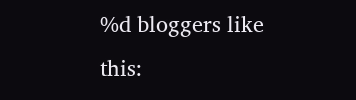%d bloggers like this: